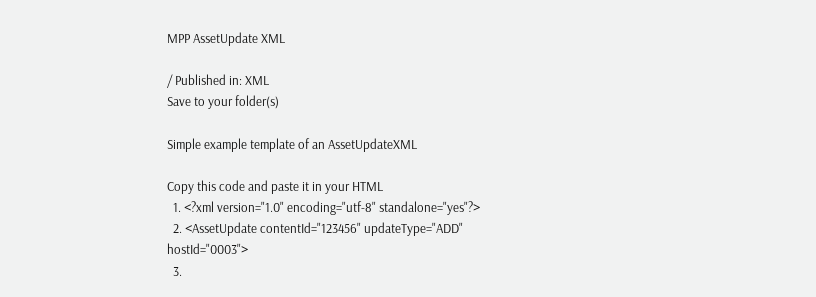MPP AssetUpdate XML

/ Published in: XML
Save to your folder(s)

Simple example template of an AssetUpdateXML

Copy this code and paste it in your HTML
  1. <?xml version="1.0" encoding="utf-8" standalone="yes"?>
  2. <AssetUpdate contentId="123456" updateType="ADD" hostId="0003">
  3.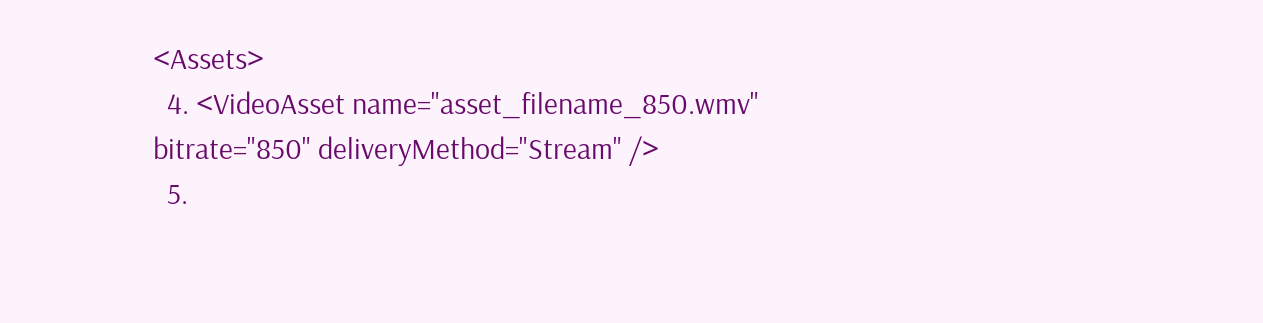<Assets>
  4. <VideoAsset name="asset_filename_850.wmv" bitrate="850" deliveryMethod="Stream" />
  5.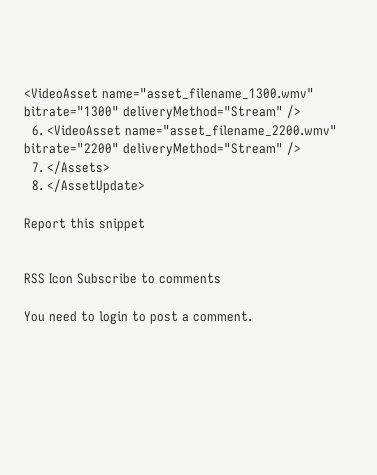<VideoAsset name="asset_filename_1300.wmv" bitrate="1300" deliveryMethod="Stream" />
  6. <VideoAsset name="asset_filename_2200.wmv" bitrate="2200" deliveryMethod="Stream" />
  7. </Assets>
  8. </AssetUpdate>

Report this snippet


RSS Icon Subscribe to comments

You need to login to post a comment.